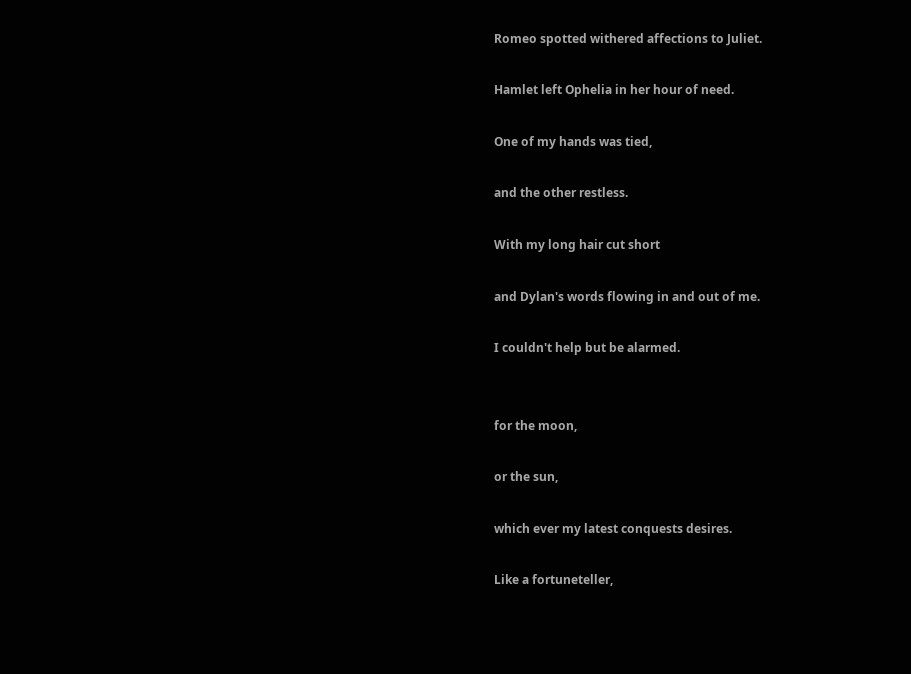Romeo spotted withered affections to Juliet.

Hamlet left Ophelia in her hour of need.

One of my hands was tied,

and the other restless.

With my long hair cut short

and Dylan's words flowing in and out of me.

I couldn't help but be alarmed.


for the moon,

or the sun,

which ever my latest conquests desires.

Like a fortuneteller,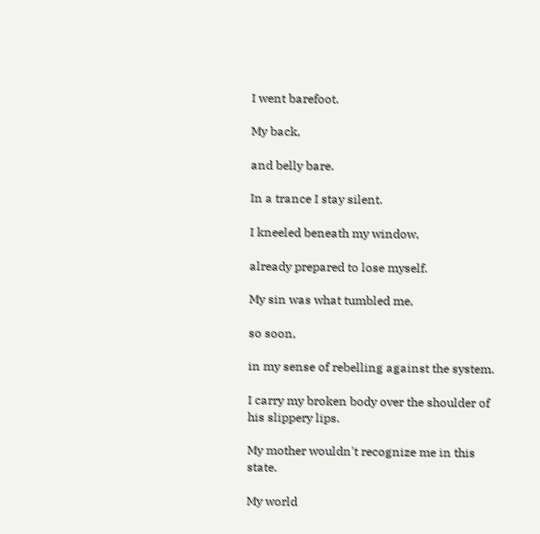I went barefoot.

My back,

and belly bare.

In a trance I stay silent.

I kneeled beneath my window,

already prepared to lose myself.

My sin was what tumbled me,

so soon,

in my sense of rebelling against the system.

I carry my broken body over the shoulder of his slippery lips.

My mother wouldn't recognize me in this state.

My world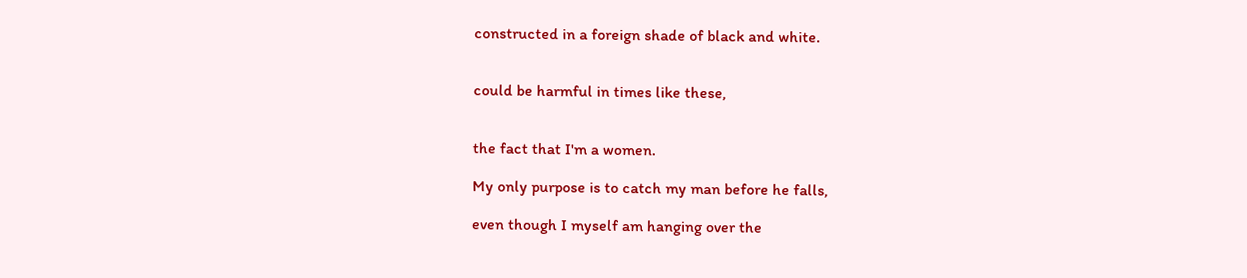constructed in a foreign shade of black and white.


could be harmful in times like these,


the fact that I'm a women.

My only purpose is to catch my man before he falls,

even though I myself am hanging over the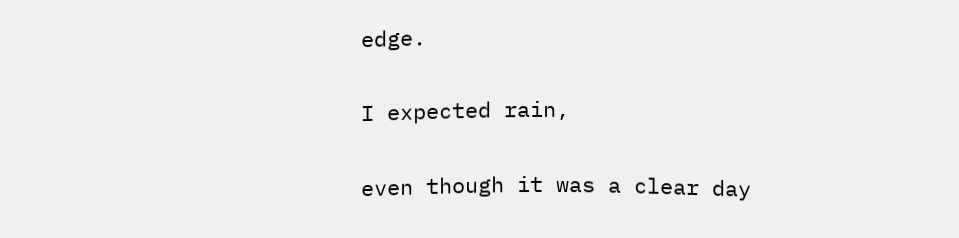edge.

I expected rain,

even though it was a clear day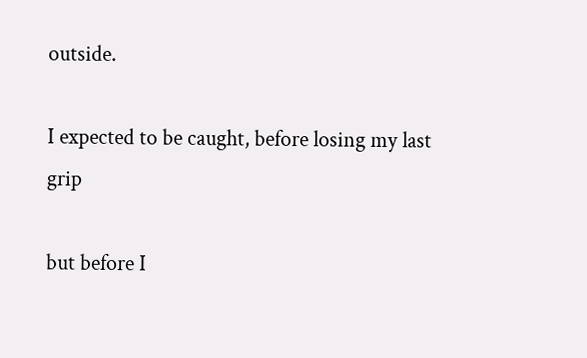outside.

I expected to be caught, before losing my last grip

but before I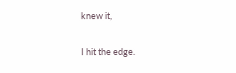knew it,

I hit the edge.